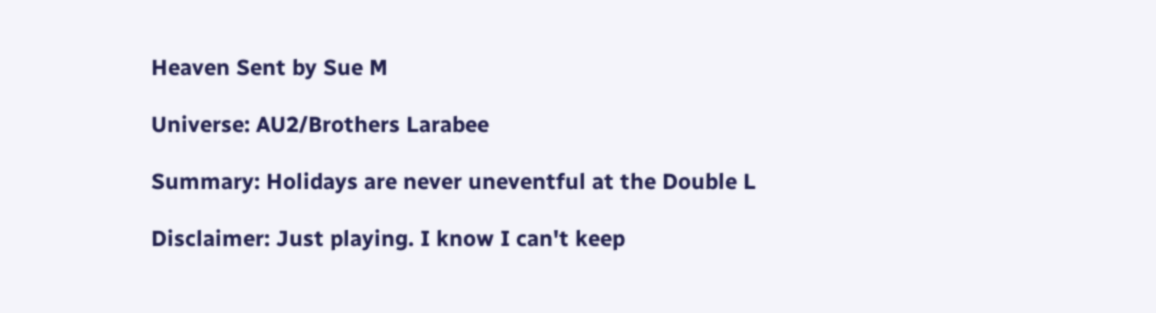Heaven Sent by Sue M

Universe: AU2/Brothers Larabee

Summary: Holidays are never uneventful at the Double L

Disclaimer: Just playing. I know I can't keep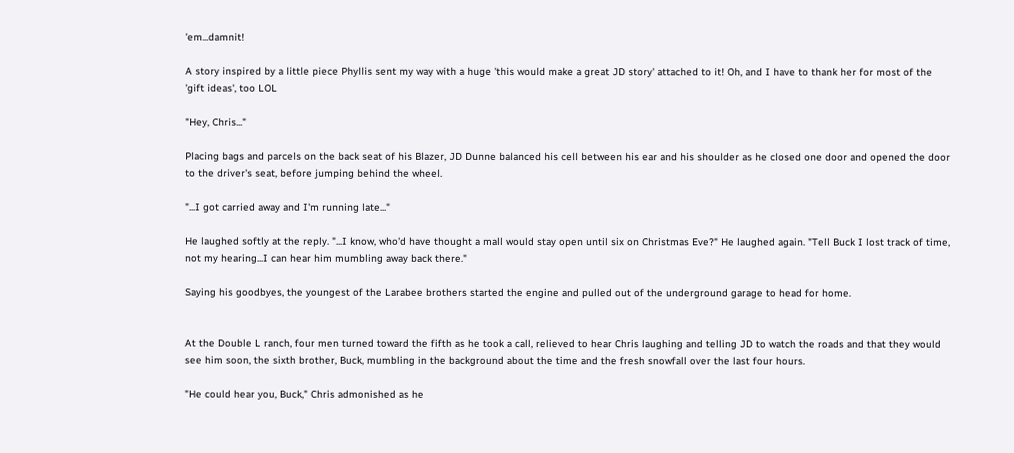'em...damnit!

A story inspired by a little piece Phyllis sent my way with a huge 'this would make a great JD story' attached to it! Oh, and I have to thank her for most of the 'gift ideas', too LOL

"Hey, Chris..."

Placing bags and parcels on the back seat of his Blazer, JD Dunne balanced his cell between his ear and his shoulder as he closed one door and opened the door to the driver's seat, before jumping behind the wheel.

"...I got carried away and I'm running late..."

He laughed softly at the reply. "...I know, who'd have thought a mall would stay open until six on Christmas Eve?" He laughed again. "Tell Buck I lost track of time, not my hearing...I can hear him mumbling away back there."

Saying his goodbyes, the youngest of the Larabee brothers started the engine and pulled out of the underground garage to head for home.


At the Double L ranch, four men turned toward the fifth as he took a call, relieved to hear Chris laughing and telling JD to watch the roads and that they would see him soon, the sixth brother, Buck, mumbling in the background about the time and the fresh snowfall over the last four hours.

"He could hear you, Buck," Chris admonished as he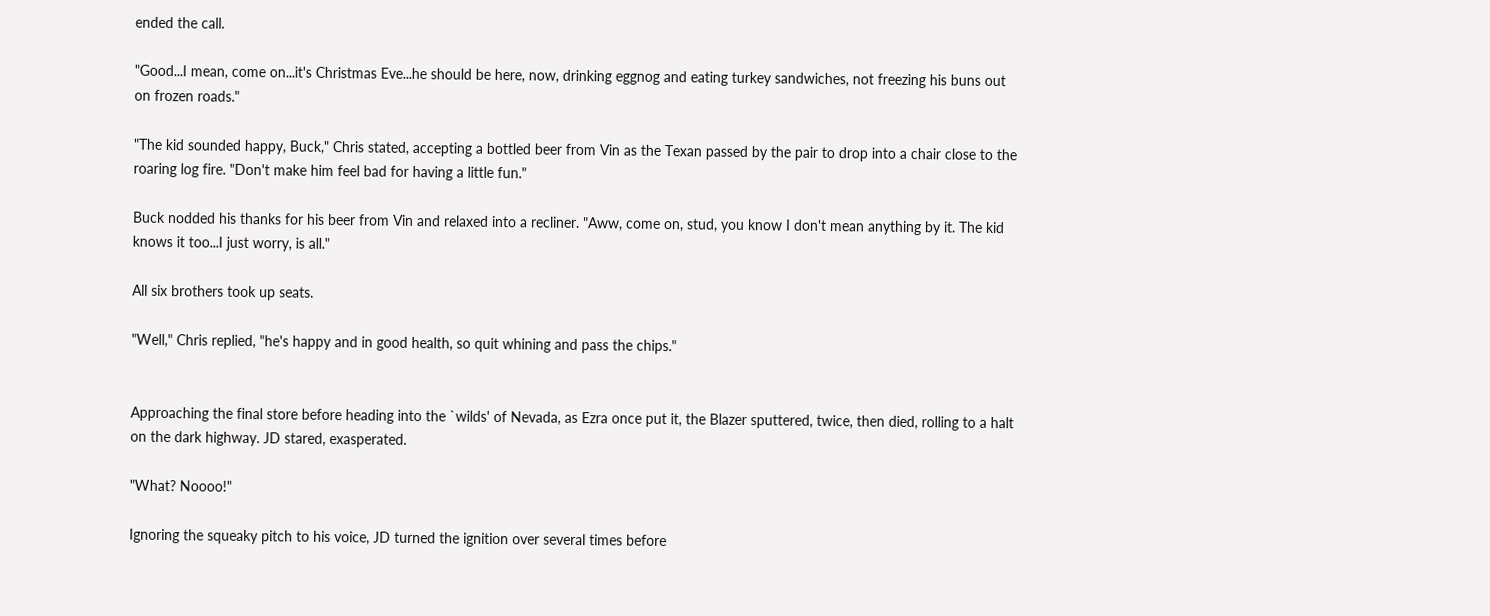ended the call.

"Good...I mean, come on...it's Christmas Eve...he should be here, now, drinking eggnog and eating turkey sandwiches, not freezing his buns out on frozen roads."

"The kid sounded happy, Buck," Chris stated, accepting a bottled beer from Vin as the Texan passed by the pair to drop into a chair close to the roaring log fire. "Don't make him feel bad for having a little fun."

Buck nodded his thanks for his beer from Vin and relaxed into a recliner. "Aww, come on, stud, you know I don't mean anything by it. The kid knows it too...I just worry, is all."

All six brothers took up seats.

"Well," Chris replied, "he's happy and in good health, so quit whining and pass the chips."


Approaching the final store before heading into the `wilds' of Nevada, as Ezra once put it, the Blazer sputtered, twice, then died, rolling to a halt on the dark highway. JD stared, exasperated.

"What? Noooo!"

Ignoring the squeaky pitch to his voice, JD turned the ignition over several times before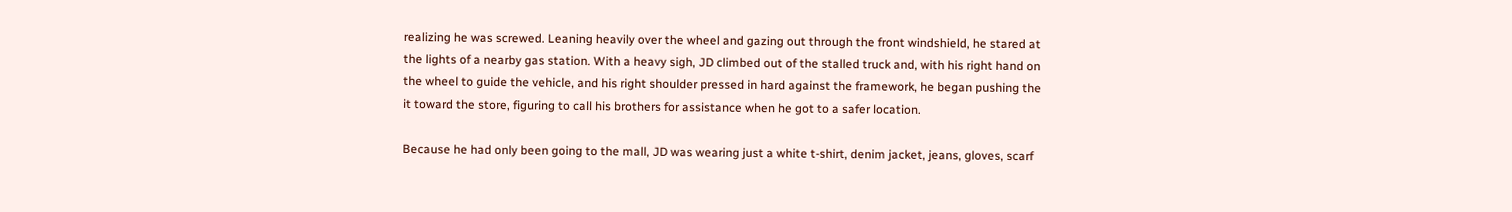realizing he was screwed. Leaning heavily over the wheel and gazing out through the front windshield, he stared at the lights of a nearby gas station. With a heavy sigh, JD climbed out of the stalled truck and, with his right hand on the wheel to guide the vehicle, and his right shoulder pressed in hard against the framework, he began pushing the it toward the store, figuring to call his brothers for assistance when he got to a safer location.

Because he had only been going to the mall, JD was wearing just a white t-shirt, denim jacket, jeans, gloves, scarf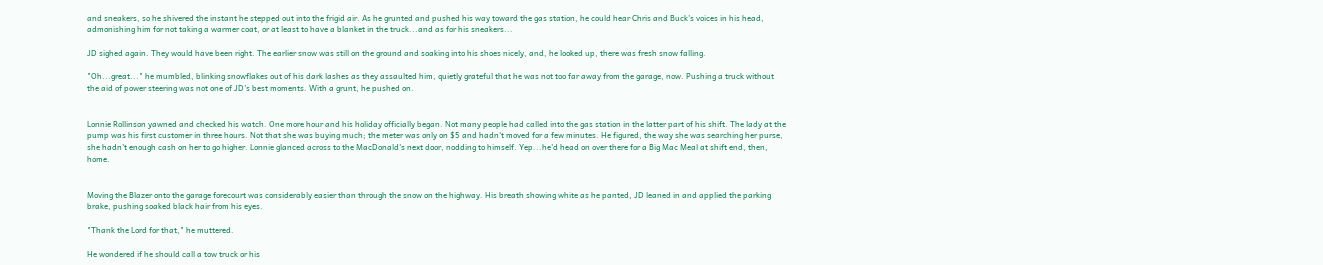and sneakers, so he shivered the instant he stepped out into the frigid air. As he grunted and pushed his way toward the gas station, he could hear Chris and Buck's voices in his head, admonishing him for not taking a warmer coat, or at least to have a blanket in the truck...and as for his sneakers...

JD sighed again. They would have been right. The earlier snow was still on the ground and soaking into his shoes nicely, and, he looked up, there was fresh snow falling.

"Oh...great..." he mumbled, blinking snowflakes out of his dark lashes as they assaulted him, quietly grateful that he was not too far away from the garage, now. Pushing a truck without the aid of power steering was not one of JD's best moments. With a grunt, he pushed on.


Lonnie Rollinson yawned and checked his watch. One more hour and his holiday officially began. Not many people had called into the gas station in the latter part of his shift. The lady at the pump was his first customer in three hours. Not that she was buying much; the meter was only on $5 and hadn't moved for a few minutes. He figured, the way she was searching her purse, she hadn't enough cash on her to go higher. Lonnie glanced across to the MacDonald's next door, nodding to himself. Yep...he'd head on over there for a Big Mac Meal at shift end, then, home.


Moving the Blazer onto the garage forecourt was considerably easier than through the snow on the highway. His breath showing white as he panted, JD leaned in and applied the parking brake, pushing soaked black hair from his eyes.

"Thank the Lord for that," he muttered.

He wondered if he should call a tow truck or his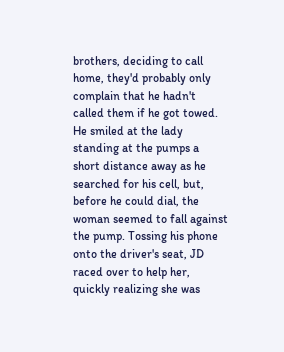brothers, deciding to call home, they'd probably only complain that he hadn't called them if he got towed. He smiled at the lady standing at the pumps a short distance away as he searched for his cell, but, before he could dial, the woman seemed to fall against the pump. Tossing his phone onto the driver's seat, JD raced over to help her, quickly realizing she was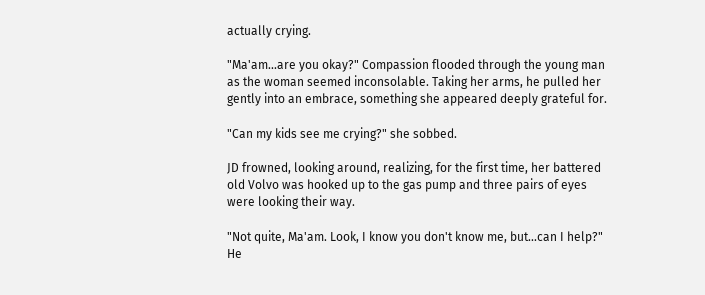actually crying.

"Ma'am...are you okay?" Compassion flooded through the young man as the woman seemed inconsolable. Taking her arms, he pulled her gently into an embrace, something she appeared deeply grateful for.

"Can my kids see me crying?" she sobbed.

JD frowned, looking around, realizing, for the first time, her battered old Volvo was hooked up to the gas pump and three pairs of eyes were looking their way.

"Not quite, Ma'am. Look, I know you don't know me, but...can I help?" He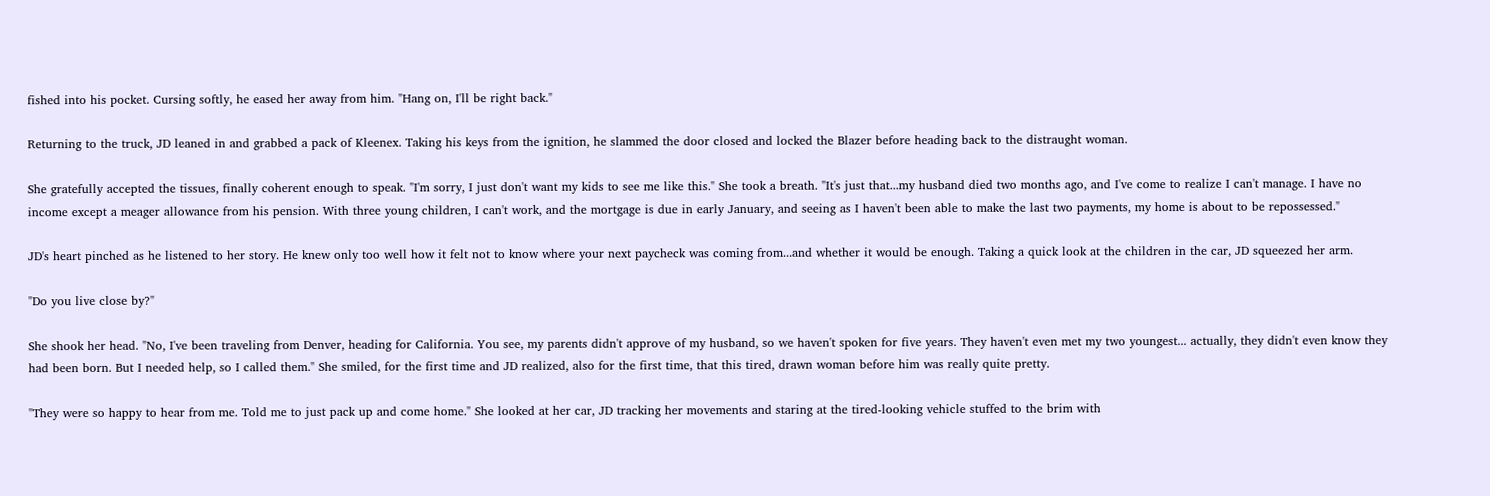fished into his pocket. Cursing softly, he eased her away from him. "Hang on, I'll be right back."

Returning to the truck, JD leaned in and grabbed a pack of Kleenex. Taking his keys from the ignition, he slammed the door closed and locked the Blazer before heading back to the distraught woman.

She gratefully accepted the tissues, finally coherent enough to speak. "I'm sorry, I just don't want my kids to see me like this." She took a breath. "It's just that...my husband died two months ago, and I've come to realize I can't manage. I have no income except a meager allowance from his pension. With three young children, I can't work, and the mortgage is due in early January, and seeing as I haven't been able to make the last two payments, my home is about to be repossessed."

JD's heart pinched as he listened to her story. He knew only too well how it felt not to know where your next paycheck was coming from...and whether it would be enough. Taking a quick look at the children in the car, JD squeezed her arm.

"Do you live close by?"

She shook her head. "No, I've been traveling from Denver, heading for California. You see, my parents didn't approve of my husband, so we haven't spoken for five years. They haven't even met my two youngest... actually, they didn't even know they had been born. But I needed help, so I called them." She smiled, for the first time and JD realized, also for the first time, that this tired, drawn woman before him was really quite pretty.

"They were so happy to hear from me. Told me to just pack up and come home." She looked at her car, JD tracking her movements and staring at the tired-looking vehicle stuffed to the brim with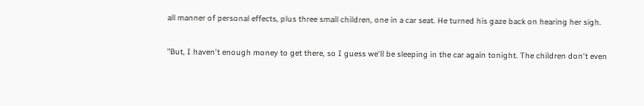all manner of personal effects, plus three small children, one in a car seat. He turned his gaze back on hearing her sigh.

"But, I haven't enough money to get there, so I guess we'll be sleeping in the car again tonight. The children don't even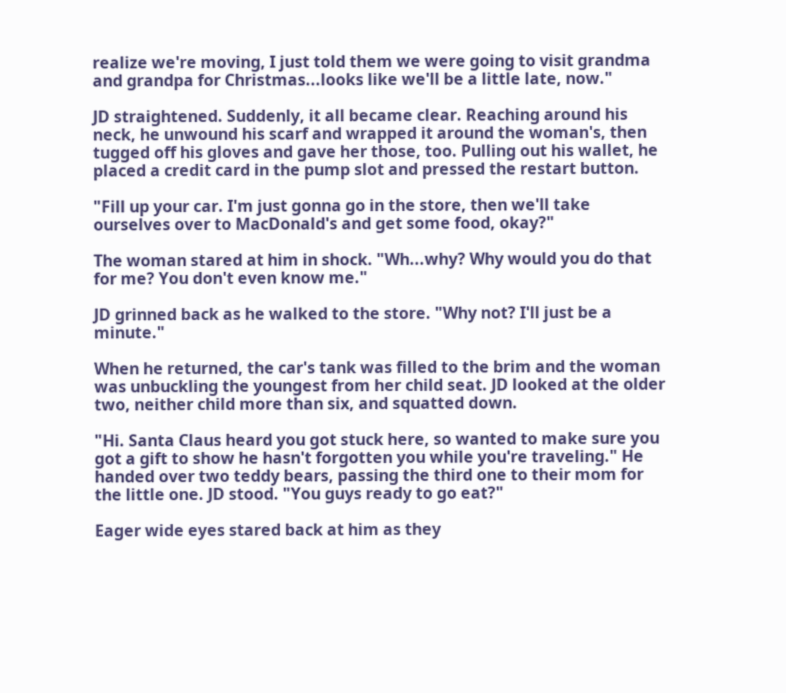realize we're moving, I just told them we were going to visit grandma and grandpa for Christmas...looks like we'll be a little late, now."

JD straightened. Suddenly, it all became clear. Reaching around his neck, he unwound his scarf and wrapped it around the woman's, then tugged off his gloves and gave her those, too. Pulling out his wallet, he placed a credit card in the pump slot and pressed the restart button.

"Fill up your car. I'm just gonna go in the store, then we'll take ourselves over to MacDonald's and get some food, okay?"

The woman stared at him in shock. "Wh...why? Why would you do that for me? You don't even know me."

JD grinned back as he walked to the store. "Why not? I'll just be a minute."

When he returned, the car's tank was filled to the brim and the woman was unbuckling the youngest from her child seat. JD looked at the older two, neither child more than six, and squatted down.

"Hi. Santa Claus heard you got stuck here, so wanted to make sure you got a gift to show he hasn't forgotten you while you're traveling." He handed over two teddy bears, passing the third one to their mom for the little one. JD stood. "You guys ready to go eat?"

Eager wide eyes stared back at him as they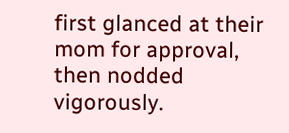first glanced at their mom for approval, then nodded vigorously.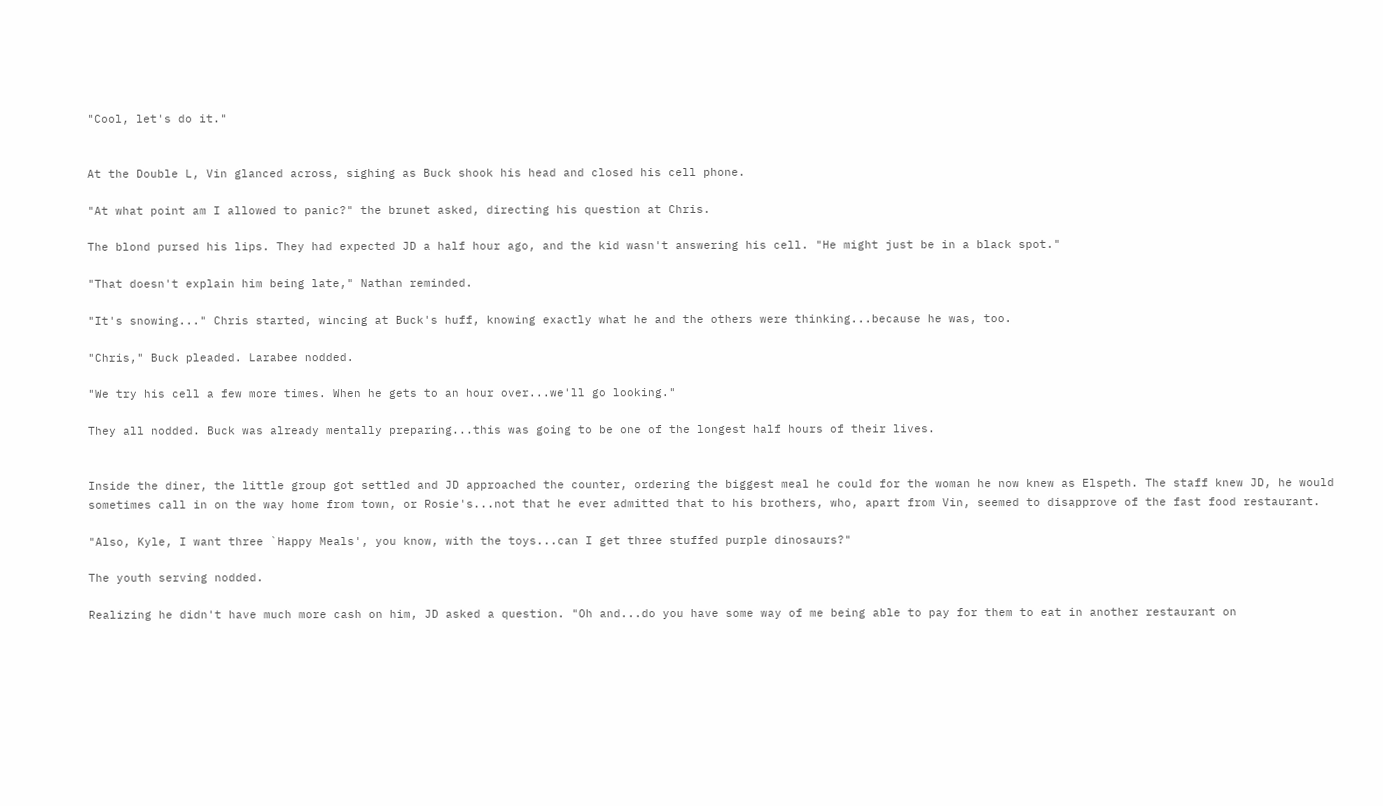"Cool, let's do it."


At the Double L, Vin glanced across, sighing as Buck shook his head and closed his cell phone.

"At what point am I allowed to panic?" the brunet asked, directing his question at Chris.

The blond pursed his lips. They had expected JD a half hour ago, and the kid wasn't answering his cell. "He might just be in a black spot."

"That doesn't explain him being late," Nathan reminded.

"It's snowing..." Chris started, wincing at Buck's huff, knowing exactly what he and the others were thinking...because he was, too.

"Chris," Buck pleaded. Larabee nodded.

"We try his cell a few more times. When he gets to an hour over...we'll go looking."

They all nodded. Buck was already mentally preparing...this was going to be one of the longest half hours of their lives.


Inside the diner, the little group got settled and JD approached the counter, ordering the biggest meal he could for the woman he now knew as Elspeth. The staff knew JD, he would sometimes call in on the way home from town, or Rosie's...not that he ever admitted that to his brothers, who, apart from Vin, seemed to disapprove of the fast food restaurant.

"Also, Kyle, I want three `Happy Meals', you know, with the toys...can I get three stuffed purple dinosaurs?"

The youth serving nodded.

Realizing he didn't have much more cash on him, JD asked a question. "Oh and...do you have some way of me being able to pay for them to eat in another restaurant on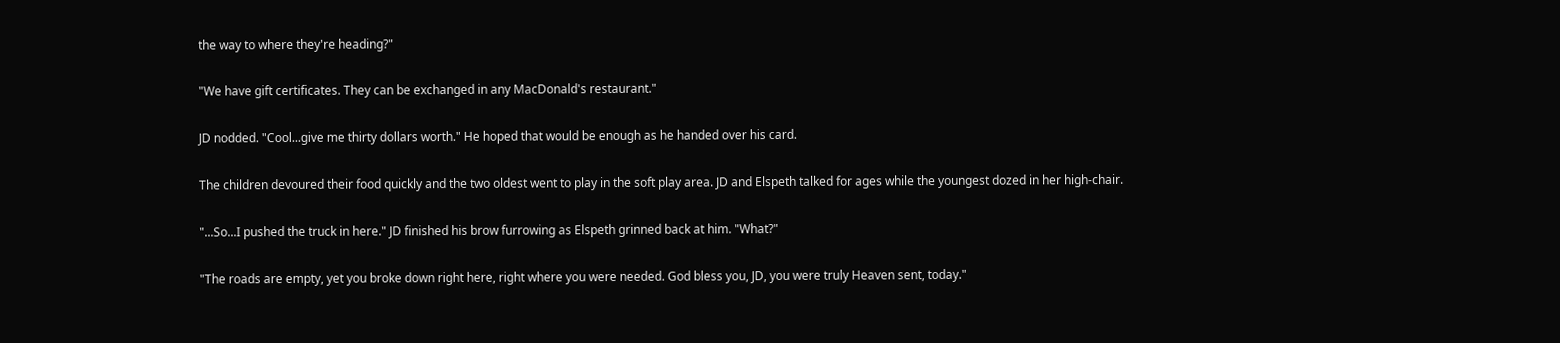the way to where they're heading?"

"We have gift certificates. They can be exchanged in any MacDonald's restaurant."

JD nodded. "Cool...give me thirty dollars worth." He hoped that would be enough as he handed over his card.

The children devoured their food quickly and the two oldest went to play in the soft play area. JD and Elspeth talked for ages while the youngest dozed in her high-chair.

"...So...I pushed the truck in here." JD finished his brow furrowing as Elspeth grinned back at him. "What?"

"The roads are empty, yet you broke down right here, right where you were needed. God bless you, JD, you were truly Heaven sent, today."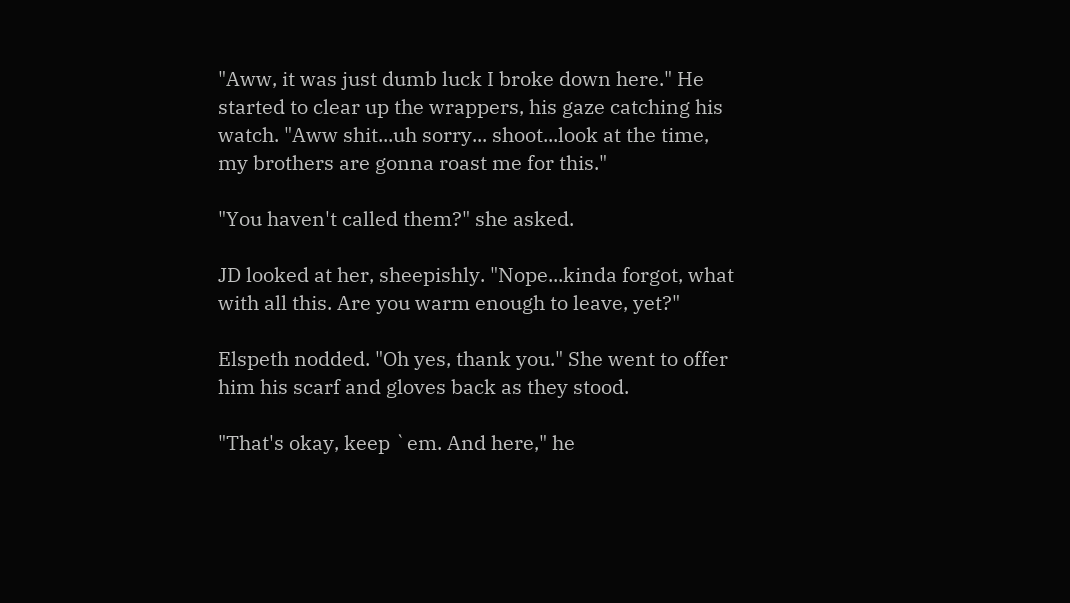"Aww, it was just dumb luck I broke down here." He started to clear up the wrappers, his gaze catching his watch. "Aww shit...uh sorry... shoot...look at the time, my brothers are gonna roast me for this."

"You haven't called them?" she asked.

JD looked at her, sheepishly. "Nope...kinda forgot, what with all this. Are you warm enough to leave, yet?"

Elspeth nodded. "Oh yes, thank you." She went to offer him his scarf and gloves back as they stood.

"That's okay, keep `em. And here," he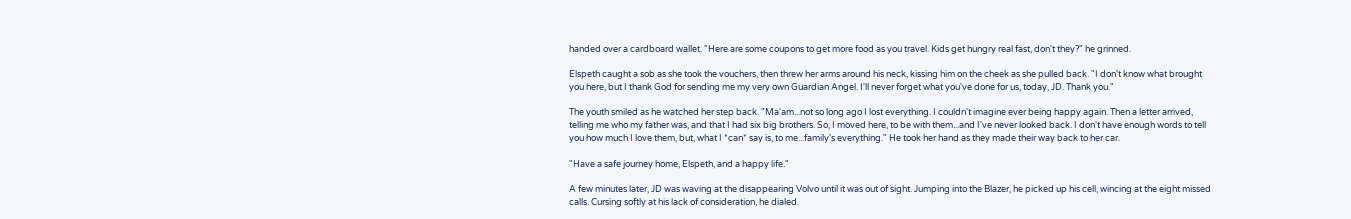handed over a cardboard wallet. "Here are some coupons to get more food as you travel. Kids get hungry real fast, don't they?" he grinned.

Elspeth caught a sob as she took the vouchers, then threw her arms around his neck, kissing him on the cheek as she pulled back. "I don't know what brought you here, but I thank God for sending me my very own Guardian Angel. I'll never forget what you've done for us, today, JD. Thank you."

The youth smiled as he watched her step back. "Ma'am...not so long ago I lost everything. I couldn't imagine ever being happy again. Then a letter arrived, telling me who my father was, and that I had six big brothers. So, I moved here, to be with them...and I've never looked back. I don't have enough words to tell you how much I love them, but, what I *can* say is, to me...family's everything." He took her hand as they made their way back to her car.

"Have a safe journey home, Elspeth, and a happy life."

A few minutes later, JD was waving at the disappearing Volvo until it was out of sight. Jumping into the Blazer, he picked up his cell, wincing at the eight missed calls. Cursing softly at his lack of consideration, he dialed.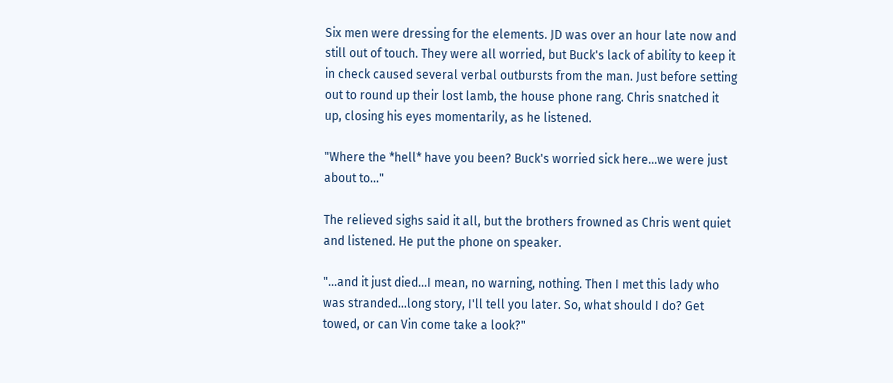Six men were dressing for the elements. JD was over an hour late now and still out of touch. They were all worried, but Buck's lack of ability to keep it in check caused several verbal outbursts from the man. Just before setting out to round up their lost lamb, the house phone rang. Chris snatched it up, closing his eyes momentarily, as he listened.

"Where the *hell* have you been? Buck's worried sick here...we were just about to..."

The relieved sighs said it all, but the brothers frowned as Chris went quiet and listened. He put the phone on speaker.

"...and it just died...I mean, no warning, nothing. Then I met this lady who was stranded...long story, I'll tell you later. So, what should I do? Get towed, or can Vin come take a look?"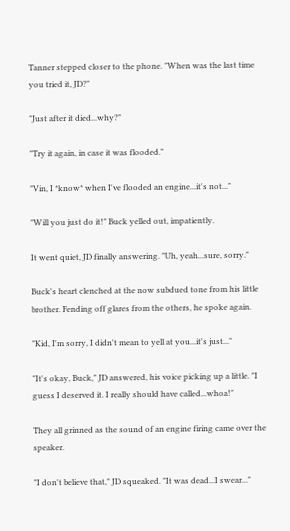Tanner stepped closer to the phone. "When was the last time you tried it, JD?"

"Just after it died...why?"

"Try it again, in case it was flooded."

"Vin, I *know* when I've flooded an engine...it's not..."

"Will you just do it!" Buck yelled out, impatiently.

It went quiet, JD finally answering. "Uh, yeah...sure, sorry."

Buck's heart clenched at the now subdued tone from his little brother. Fending off glares from the others, he spoke again.

"Kid, I'm sorry, I didn't mean to yell at you...it's just..."

"It's okay, Buck," JD answered, his voice picking up a little. "I guess I deserved it. I really should have called...whoa!"

They all grinned as the sound of an engine firing came over the speaker.

"I don't believe that," JD squeaked. "It was dead...I swear..."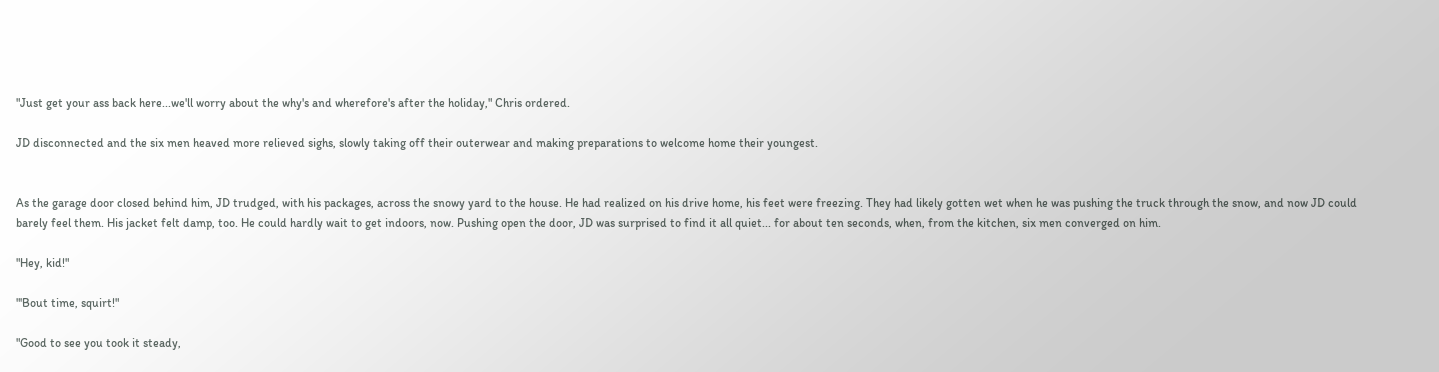"Just get your ass back here...we'll worry about the why's and wherefore's after the holiday," Chris ordered.

JD disconnected and the six men heaved more relieved sighs, slowly taking off their outerwear and making preparations to welcome home their youngest.


As the garage door closed behind him, JD trudged, with his packages, across the snowy yard to the house. He had realized on his drive home, his feet were freezing. They had likely gotten wet when he was pushing the truck through the snow, and now JD could barely feel them. His jacket felt damp, too. He could hardly wait to get indoors, now. Pushing open the door, JD was surprised to find it all quiet... for about ten seconds, when, from the kitchen, six men converged on him.

"Hey, kid!"

"'Bout time, squirt!"

"Good to see you took it steady,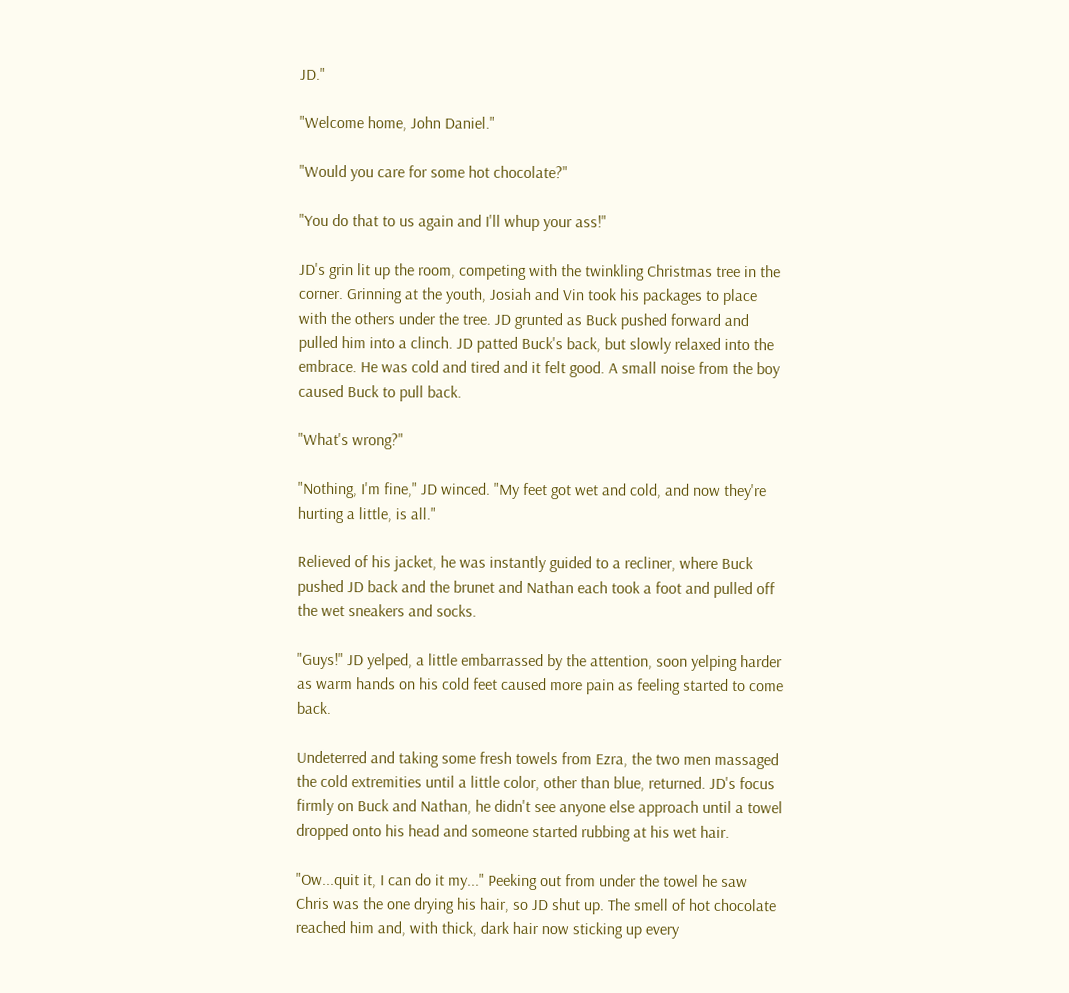JD."

"Welcome home, John Daniel."

"Would you care for some hot chocolate?"

"You do that to us again and I'll whup your ass!"

JD's grin lit up the room, competing with the twinkling Christmas tree in the corner. Grinning at the youth, Josiah and Vin took his packages to place with the others under the tree. JD grunted as Buck pushed forward and pulled him into a clinch. JD patted Buck's back, but slowly relaxed into the embrace. He was cold and tired and it felt good. A small noise from the boy caused Buck to pull back.

"What's wrong?"

"Nothing, I'm fine," JD winced. "My feet got wet and cold, and now they're hurting a little, is all."

Relieved of his jacket, he was instantly guided to a recliner, where Buck pushed JD back and the brunet and Nathan each took a foot and pulled off the wet sneakers and socks.

"Guys!" JD yelped, a little embarrassed by the attention, soon yelping harder as warm hands on his cold feet caused more pain as feeling started to come back.

Undeterred and taking some fresh towels from Ezra, the two men massaged the cold extremities until a little color, other than blue, returned. JD's focus firmly on Buck and Nathan, he didn't see anyone else approach until a towel dropped onto his head and someone started rubbing at his wet hair.

"Ow...quit it, I can do it my..." Peeking out from under the towel he saw Chris was the one drying his hair, so JD shut up. The smell of hot chocolate reached him and, with thick, dark hair now sticking up every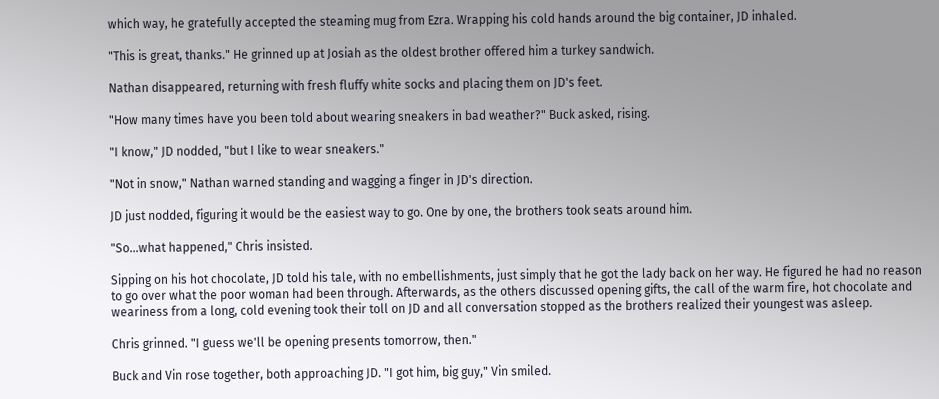which way, he gratefully accepted the steaming mug from Ezra. Wrapping his cold hands around the big container, JD inhaled.

"This is great, thanks." He grinned up at Josiah as the oldest brother offered him a turkey sandwich.

Nathan disappeared, returning with fresh fluffy white socks and placing them on JD's feet.

"How many times have you been told about wearing sneakers in bad weather?" Buck asked, rising.

"I know," JD nodded, "but I like to wear sneakers."

"Not in snow," Nathan warned standing and wagging a finger in JD's direction.

JD just nodded, figuring it would be the easiest way to go. One by one, the brothers took seats around him.

"So...what happened," Chris insisted.

Sipping on his hot chocolate, JD told his tale, with no embellishments, just simply that he got the lady back on her way. He figured he had no reason to go over what the poor woman had been through. Afterwards, as the others discussed opening gifts, the call of the warm fire, hot chocolate and weariness from a long, cold evening took their toll on JD and all conversation stopped as the brothers realized their youngest was asleep.

Chris grinned. "I guess we'll be opening presents tomorrow, then."

Buck and Vin rose together, both approaching JD. "I got him, big guy," Vin smiled.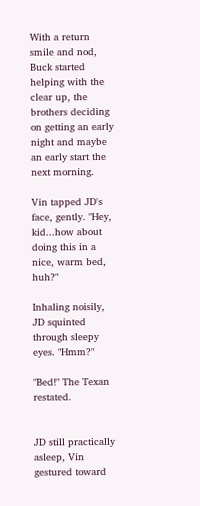With a return smile and nod, Buck started helping with the clear up, the brothers deciding on getting an early night and maybe an early start the next morning.

Vin tapped JD's face, gently. "Hey, kid...how about doing this in a nice, warm bed, huh?"

Inhaling noisily, JD squinted through sleepy eyes. "Hmm?"

"Bed!" The Texan restated.


JD still practically asleep, Vin gestured toward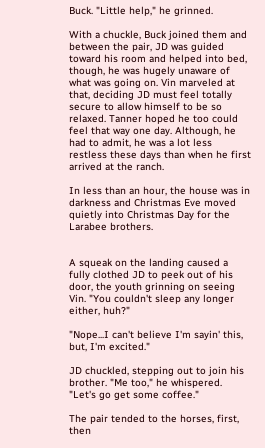Buck. "Little help," he grinned.

With a chuckle, Buck joined them and between the pair, JD was guided toward his room and helped into bed, though, he was hugely unaware of what was going on. Vin marveled at that, deciding JD must feel totally secure to allow himself to be so relaxed. Tanner hoped he too could feel that way one day. Although, he had to admit, he was a lot less restless these days than when he first arrived at the ranch.

In less than an hour, the house was in darkness and Christmas Eve moved quietly into Christmas Day for the Larabee brothers.


A squeak on the landing caused a fully clothed JD to peek out of his door, the youth grinning on seeing Vin. "You couldn't sleep any longer either, huh?"

"Nope...I can't believe I'm sayin' this, but, I'm excited."

JD chuckled, stepping out to join his brother. "Me too," he whispered. "Let's go get some coffee."

The pair tended to the horses, first, then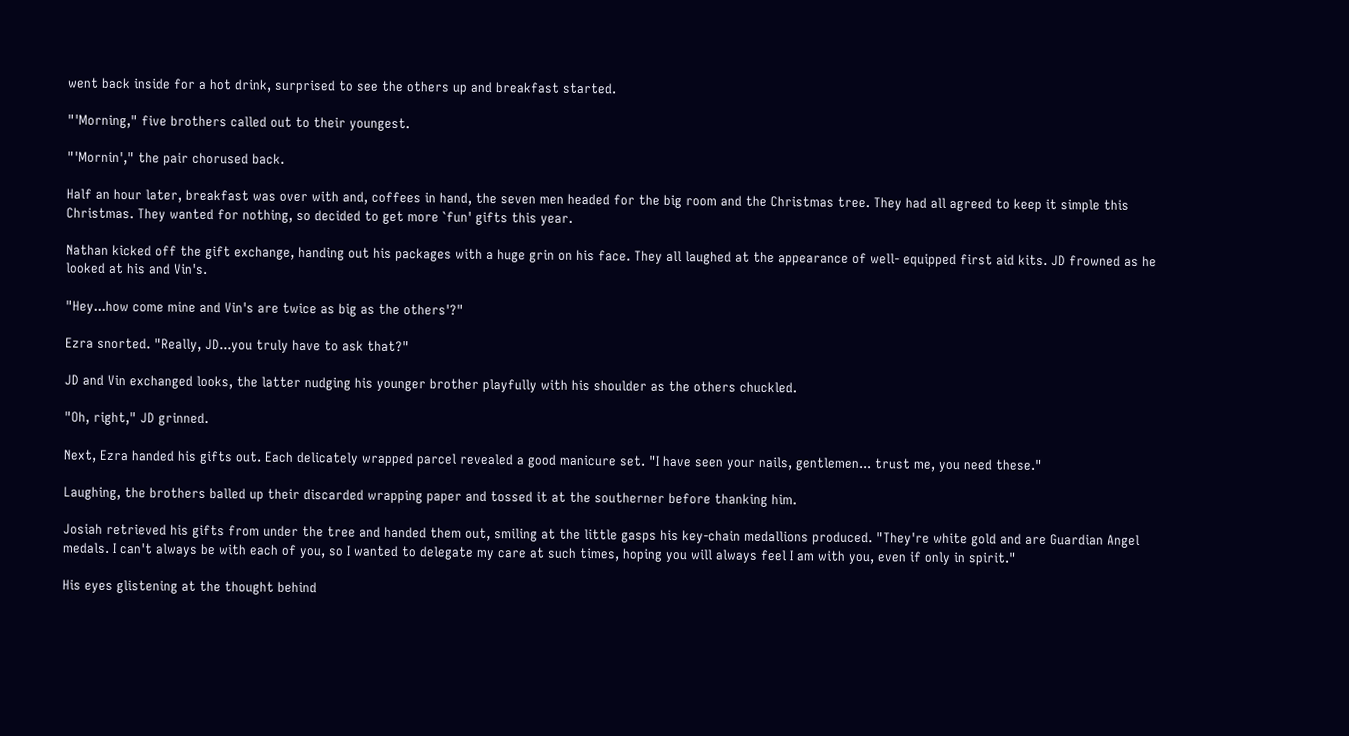went back inside for a hot drink, surprised to see the others up and breakfast started.

"'Morning," five brothers called out to their youngest.

"'Mornin'," the pair chorused back.

Half an hour later, breakfast was over with and, coffees in hand, the seven men headed for the big room and the Christmas tree. They had all agreed to keep it simple this Christmas. They wanted for nothing, so decided to get more `fun' gifts this year.

Nathan kicked off the gift exchange, handing out his packages with a huge grin on his face. They all laughed at the appearance of well- equipped first aid kits. JD frowned as he looked at his and Vin's.

"Hey...how come mine and Vin's are twice as big as the others'?"

Ezra snorted. "Really, JD...you truly have to ask that?"

JD and Vin exchanged looks, the latter nudging his younger brother playfully with his shoulder as the others chuckled.

"Oh, right," JD grinned.

Next, Ezra handed his gifts out. Each delicately wrapped parcel revealed a good manicure set. "I have seen your nails, gentlemen... trust me, you need these."

Laughing, the brothers balled up their discarded wrapping paper and tossed it at the southerner before thanking him.

Josiah retrieved his gifts from under the tree and handed them out, smiling at the little gasps his key-chain medallions produced. "They're white gold and are Guardian Angel medals. I can't always be with each of you, so I wanted to delegate my care at such times, hoping you will always feel I am with you, even if only in spirit."

His eyes glistening at the thought behind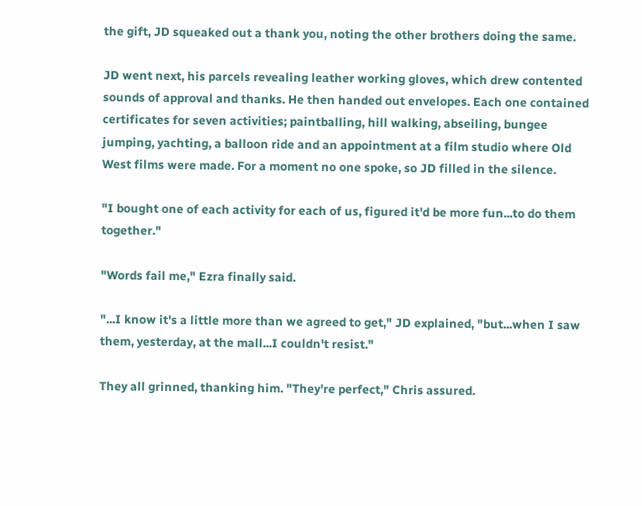the gift, JD squeaked out a thank you, noting the other brothers doing the same.

JD went next, his parcels revealing leather working gloves, which drew contented sounds of approval and thanks. He then handed out envelopes. Each one contained certificates for seven activities; paintballing, hill walking, abseiling, bungee jumping, yachting, a balloon ride and an appointment at a film studio where Old West films were made. For a moment no one spoke, so JD filled in the silence.

"I bought one of each activity for each of us, figured it'd be more fun...to do them together."

"Words fail me," Ezra finally said.

"...I know it's a little more than we agreed to get," JD explained, "but...when I saw them, yesterday, at the mall...I couldn't resist."

They all grinned, thanking him. "They're perfect," Chris assured.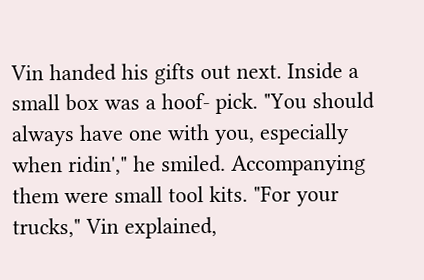Vin handed his gifts out next. Inside a small box was a hoof- pick. "You should always have one with you, especially when ridin'," he smiled. Accompanying them were small tool kits. "For your trucks," Vin explained,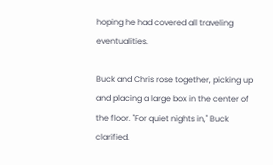hoping he had covered all traveling eventualities.

Buck and Chris rose together, picking up and placing a large box in the center of the floor. "For quiet nights in," Buck clarified.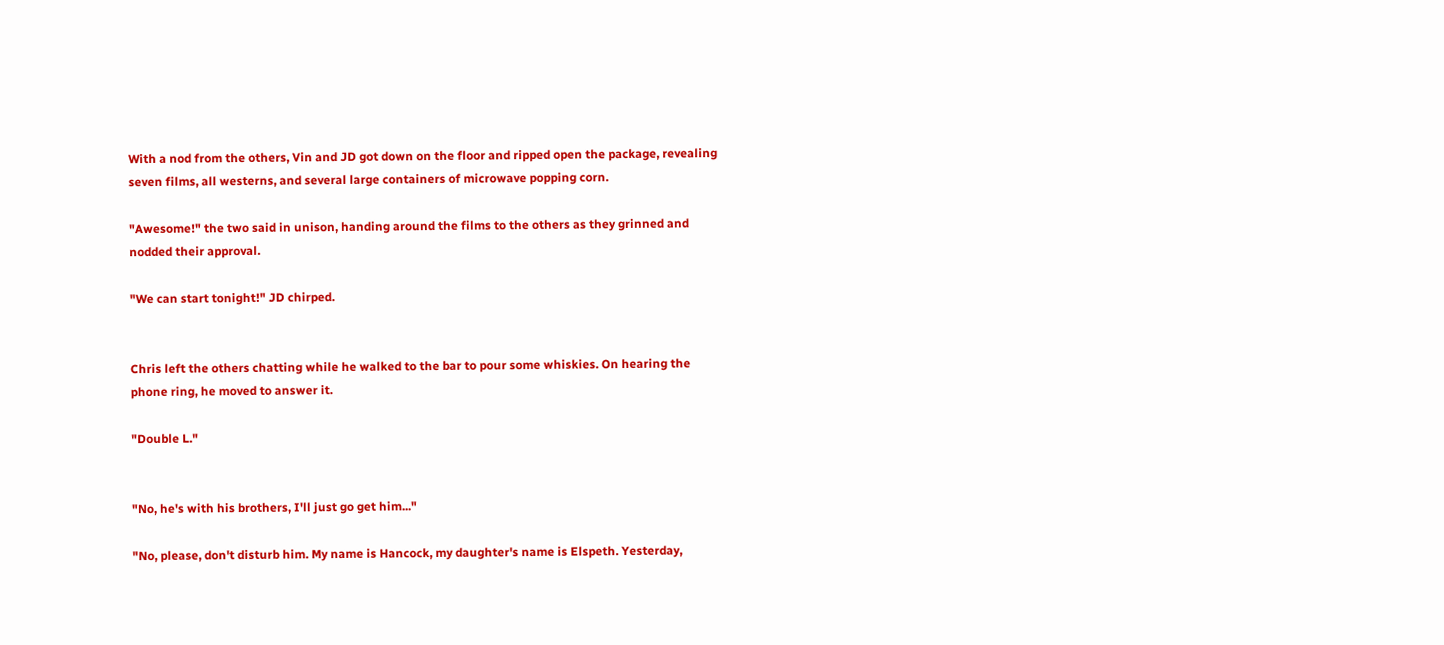With a nod from the others, Vin and JD got down on the floor and ripped open the package, revealing seven films, all westerns, and several large containers of microwave popping corn.

"Awesome!" the two said in unison, handing around the films to the others as they grinned and nodded their approval.

"We can start tonight!" JD chirped.


Chris left the others chatting while he walked to the bar to pour some whiskies. On hearing the phone ring, he moved to answer it.

"Double L."


"No, he's with his brothers, I'll just go get him..."

"No, please, don't disturb him. My name is Hancock, my daughter's name is Elspeth. Yesterday,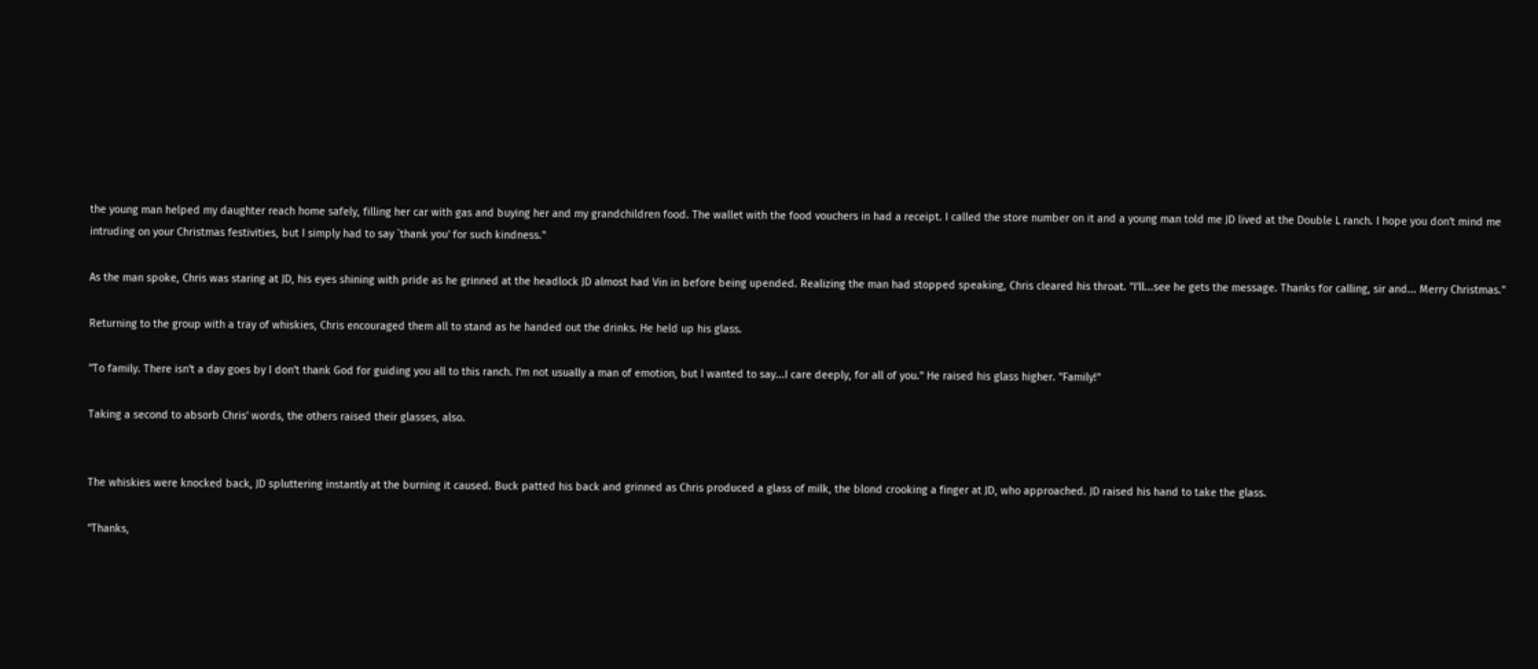the young man helped my daughter reach home safely, filling her car with gas and buying her and my grandchildren food. The wallet with the food vouchers in had a receipt. I called the store number on it and a young man told me JD lived at the Double L ranch. I hope you don't mind me intruding on your Christmas festivities, but I simply had to say `thank you' for such kindness."

As the man spoke, Chris was staring at JD, his eyes shining with pride as he grinned at the headlock JD almost had Vin in before being upended. Realizing the man had stopped speaking, Chris cleared his throat. "I'll...see he gets the message. Thanks for calling, sir and... Merry Christmas."

Returning to the group with a tray of whiskies, Chris encouraged them all to stand as he handed out the drinks. He held up his glass.

"To family. There isn't a day goes by I don't thank God for guiding you all to this ranch. I'm not usually a man of emotion, but I wanted to say...I care deeply, for all of you." He raised his glass higher. "Family!"

Taking a second to absorb Chris' words, the others raised their glasses, also.


The whiskies were knocked back, JD spluttering instantly at the burning it caused. Buck patted his back and grinned as Chris produced a glass of milk, the blond crooking a finger at JD, who approached. JD raised his hand to take the glass.

"Thanks,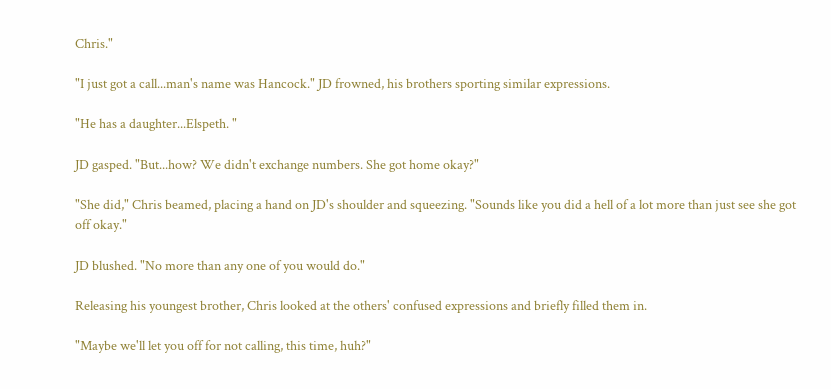Chris."

"I just got a call...man's name was Hancock." JD frowned, his brothers sporting similar expressions.

"He has a daughter...Elspeth. "

JD gasped. "But...how? We didn't exchange numbers. She got home okay?"

"She did," Chris beamed, placing a hand on JD's shoulder and squeezing. "Sounds like you did a hell of a lot more than just see she got off okay."

JD blushed. "No more than any one of you would do."

Releasing his youngest brother, Chris looked at the others' confused expressions and briefly filled them in.

"Maybe we'll let you off for not calling, this time, huh?"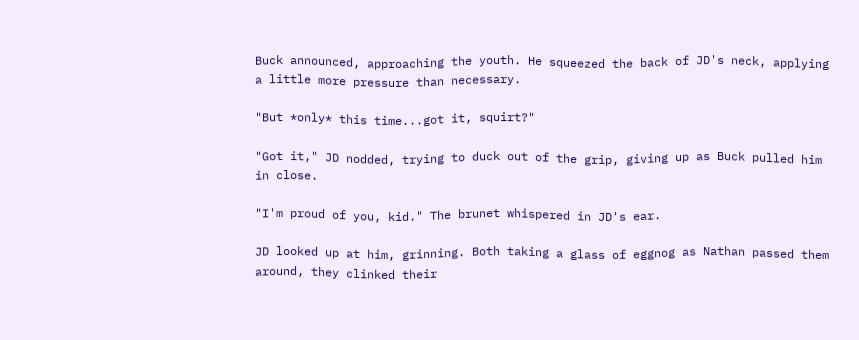Buck announced, approaching the youth. He squeezed the back of JD's neck, applying a little more pressure than necessary.

"But *only* this time...got it, squirt?"

"Got it," JD nodded, trying to duck out of the grip, giving up as Buck pulled him in close.

"I'm proud of you, kid." The brunet whispered in JD's ear.

JD looked up at him, grinning. Both taking a glass of eggnog as Nathan passed them around, they clinked their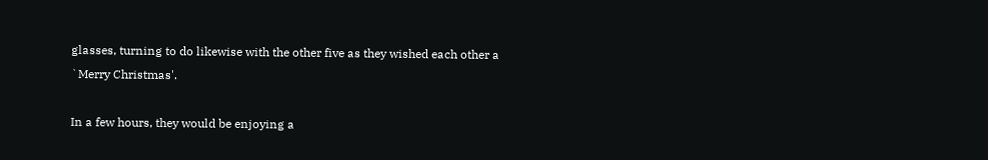glasses, turning to do likewise with the other five as they wished each other a `Merry Christmas'.

In a few hours, they would be enjoying a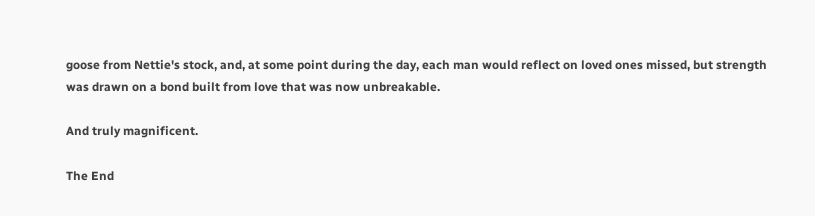goose from Nettie's stock, and, at some point during the day, each man would reflect on loved ones missed, but strength was drawn on a bond built from love that was now unbreakable.

And truly magnificent.

The End